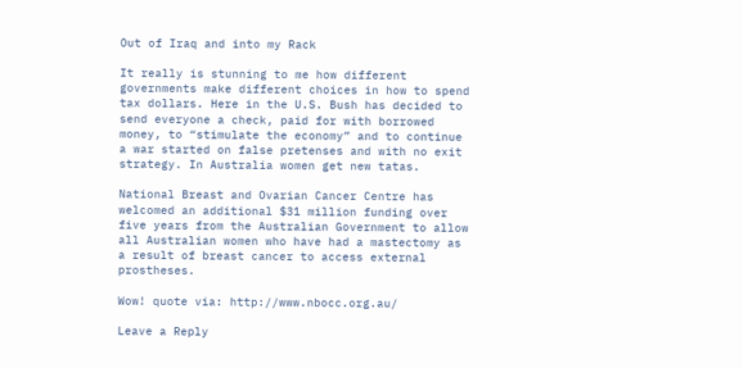Out of Iraq and into my Rack

It really is stunning to me how different governments make different choices in how to spend tax dollars. Here in the U.S. Bush has decided to send everyone a check, paid for with borrowed money, to “stimulate the economy” and to continue a war started on false pretenses and with no exit strategy. In Australia women get new tatas.

National Breast and Ovarian Cancer Centre has welcomed an additional $31 million funding over five years from the Australian Government to allow all Australian women who have had a mastectomy as a result of breast cancer to access external prostheses.

Wow! quote via: http://www.nbocc.org.au/

Leave a Reply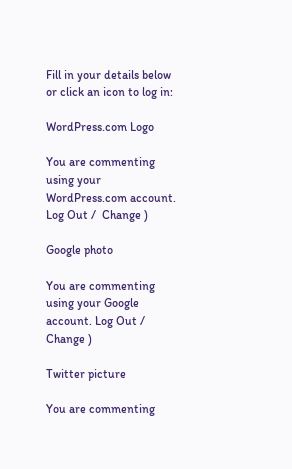Fill in your details below or click an icon to log in:

WordPress.com Logo

You are commenting using your WordPress.com account. Log Out /  Change )

Google photo

You are commenting using your Google account. Log Out /  Change )

Twitter picture

You are commenting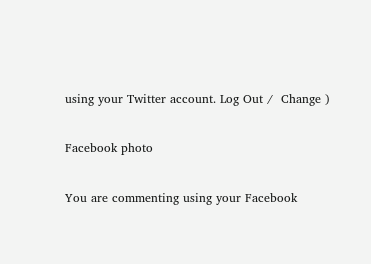using your Twitter account. Log Out /  Change )

Facebook photo

You are commenting using your Facebook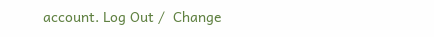account. Log Out /  Change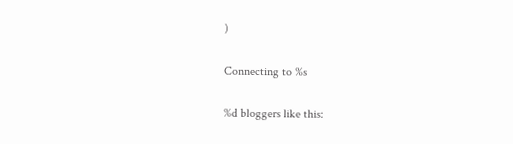)

Connecting to %s

%d bloggers like this: